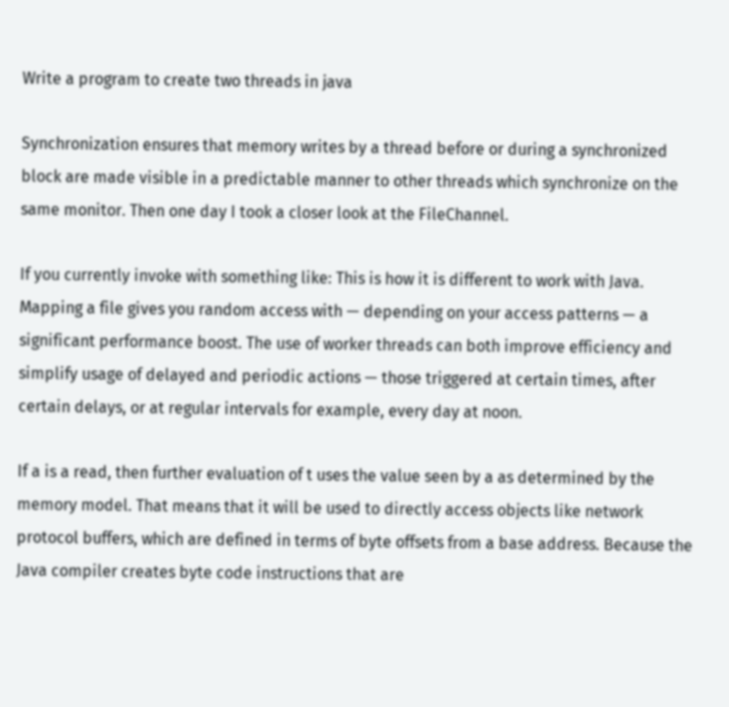Write a program to create two threads in java

Synchronization ensures that memory writes by a thread before or during a synchronized block are made visible in a predictable manner to other threads which synchronize on the same monitor. Then one day I took a closer look at the FileChannel.

If you currently invoke with something like: This is how it is different to work with Java. Mapping a file gives you random access with — depending on your access patterns — a significant performance boost. The use of worker threads can both improve efficiency and simplify usage of delayed and periodic actions — those triggered at certain times, after certain delays, or at regular intervals for example, every day at noon.

If a is a read, then further evaluation of t uses the value seen by a as determined by the memory model. That means that it will be used to directly access objects like network protocol buffers, which are defined in terms of byte offsets from a base address. Because the Java compiler creates byte code instructions that are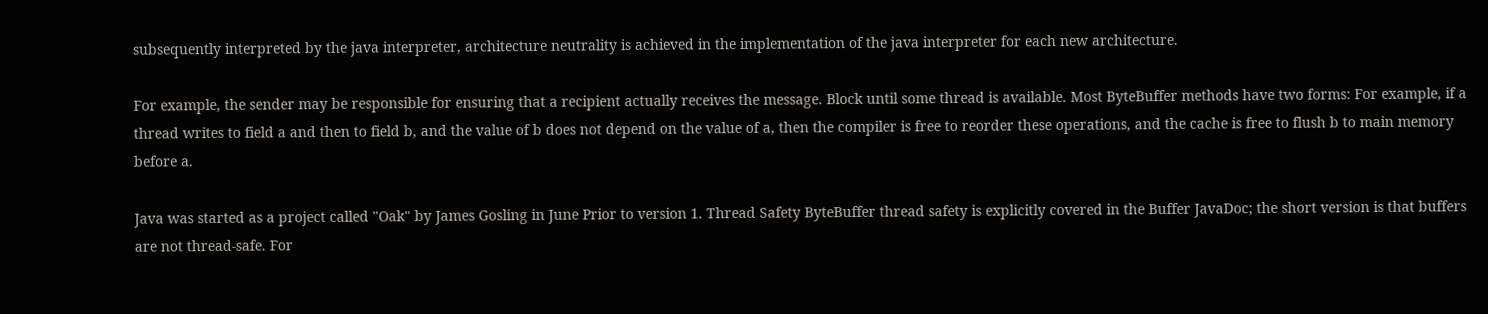subsequently interpreted by the java interpreter, architecture neutrality is achieved in the implementation of the java interpreter for each new architecture.

For example, the sender may be responsible for ensuring that a recipient actually receives the message. Block until some thread is available. Most ByteBuffer methods have two forms: For example, if a thread writes to field a and then to field b, and the value of b does not depend on the value of a, then the compiler is free to reorder these operations, and the cache is free to flush b to main memory before a.

Java was started as a project called "Oak" by James Gosling in June Prior to version 1. Thread Safety ByteBuffer thread safety is explicitly covered in the Buffer JavaDoc; the short version is that buffers are not thread-safe. For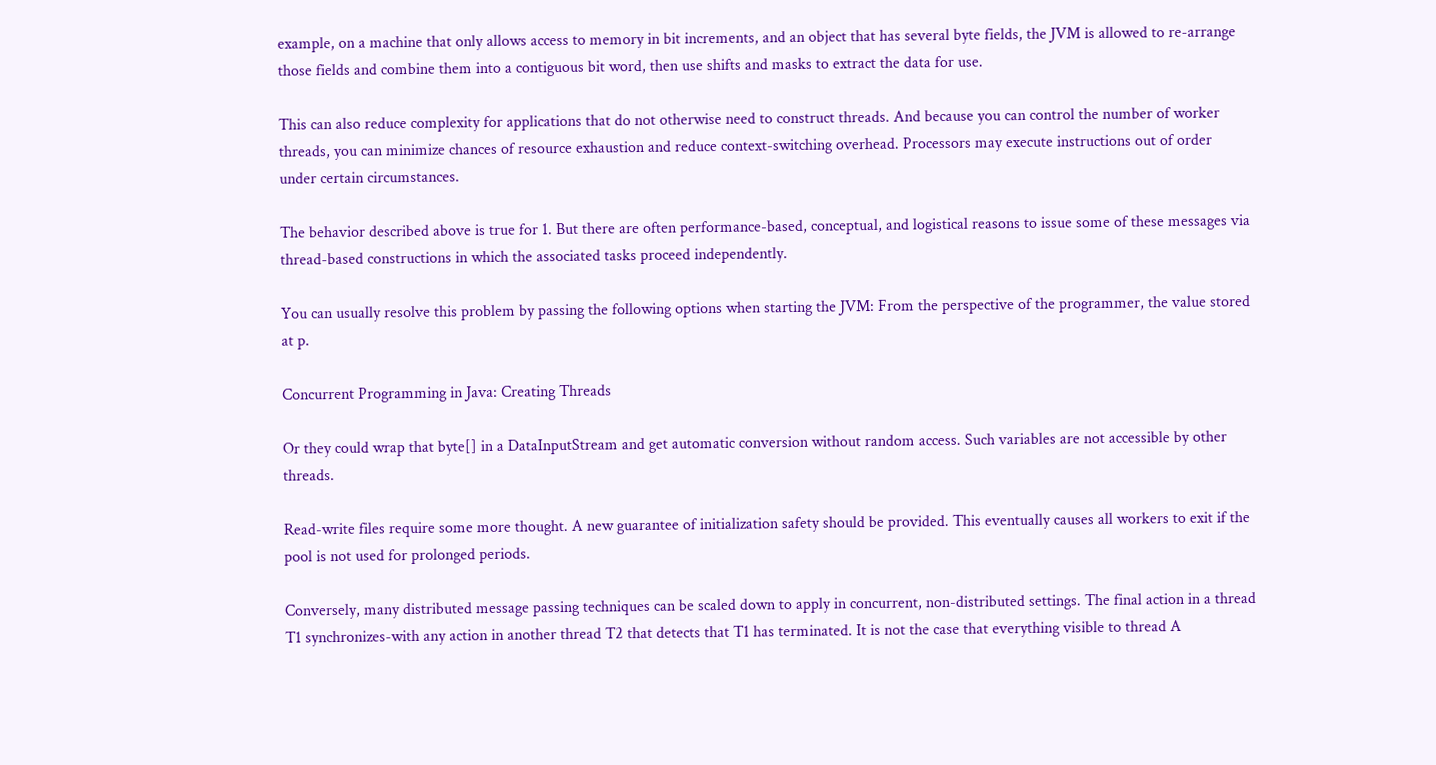example, on a machine that only allows access to memory in bit increments, and an object that has several byte fields, the JVM is allowed to re-arrange those fields and combine them into a contiguous bit word, then use shifts and masks to extract the data for use.

This can also reduce complexity for applications that do not otherwise need to construct threads. And because you can control the number of worker threads, you can minimize chances of resource exhaustion and reduce context-switching overhead. Processors may execute instructions out of order under certain circumstances.

The behavior described above is true for 1. But there are often performance-based, conceptual, and logistical reasons to issue some of these messages via thread-based constructions in which the associated tasks proceed independently.

You can usually resolve this problem by passing the following options when starting the JVM: From the perspective of the programmer, the value stored at p.

Concurrent Programming in Java: Creating Threads

Or they could wrap that byte[] in a DataInputStream and get automatic conversion without random access. Such variables are not accessible by other threads.

Read-write files require some more thought. A new guarantee of initialization safety should be provided. This eventually causes all workers to exit if the pool is not used for prolonged periods.

Conversely, many distributed message passing techniques can be scaled down to apply in concurrent, non-distributed settings. The final action in a thread T1 synchronizes-with any action in another thread T2 that detects that T1 has terminated. It is not the case that everything visible to thread A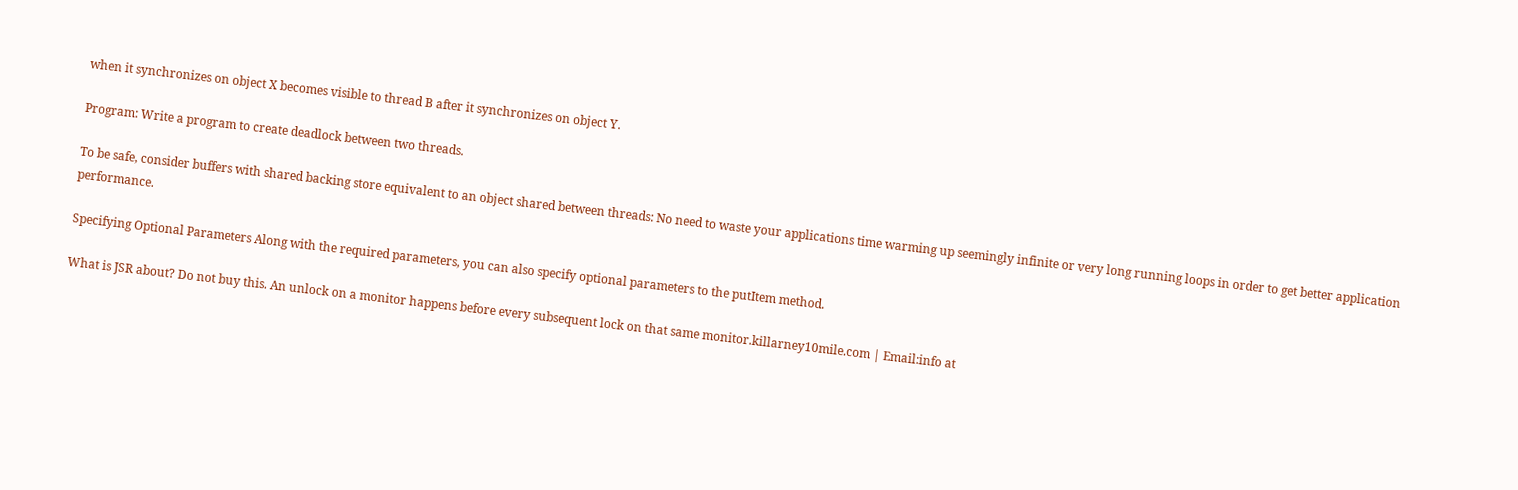when it synchronizes on object X becomes visible to thread B after it synchronizes on object Y.

Program: Write a program to create deadlock between two threads.

To be safe, consider buffers with shared backing store equivalent to an object shared between threads: No need to waste your applications time warming up seemingly infinite or very long running loops in order to get better application performance.

Specifying Optional Parameters Along with the required parameters, you can also specify optional parameters to the putItem method.

What is JSR about? Do not buy this. An unlock on a monitor happens before every subsequent lock on that same monitor.killarney10mile.com | Email:info at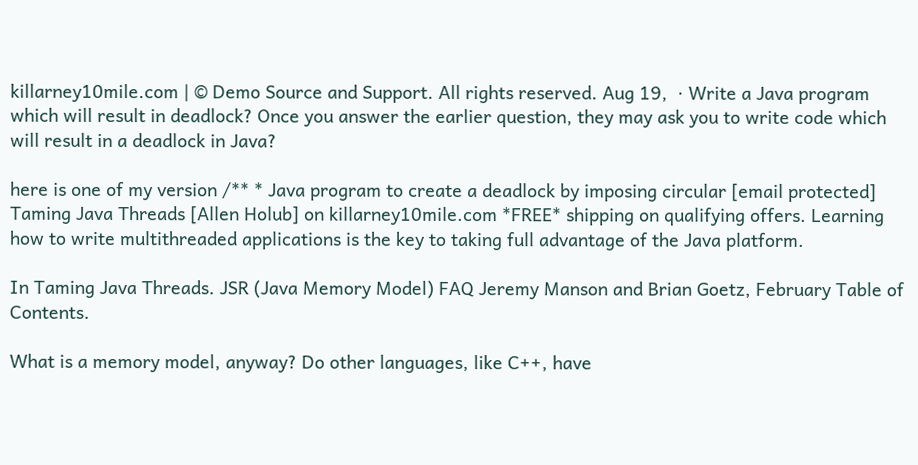killarney10mile.com | © Demo Source and Support. All rights reserved. Aug 19,  · Write a Java program which will result in deadlock? Once you answer the earlier question, they may ask you to write code which will result in a deadlock in Java?

here is one of my version /** * Java program to create a deadlock by imposing circular [email protected] Taming Java Threads [Allen Holub] on killarney10mile.com *FREE* shipping on qualifying offers. Learning how to write multithreaded applications is the key to taking full advantage of the Java platform.

In Taming Java Threads. JSR (Java Memory Model) FAQ Jeremy Manson and Brian Goetz, February Table of Contents.

What is a memory model, anyway? Do other languages, like C++, have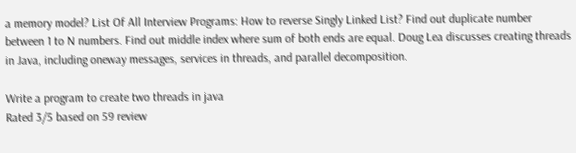a memory model? List Of All Interview Programs: How to reverse Singly Linked List? Find out duplicate number between 1 to N numbers. Find out middle index where sum of both ends are equal. Doug Lea discusses creating threads in Java, including oneway messages, services in threads, and parallel decomposition.

Write a program to create two threads in java
Rated 3/5 based on 59 review